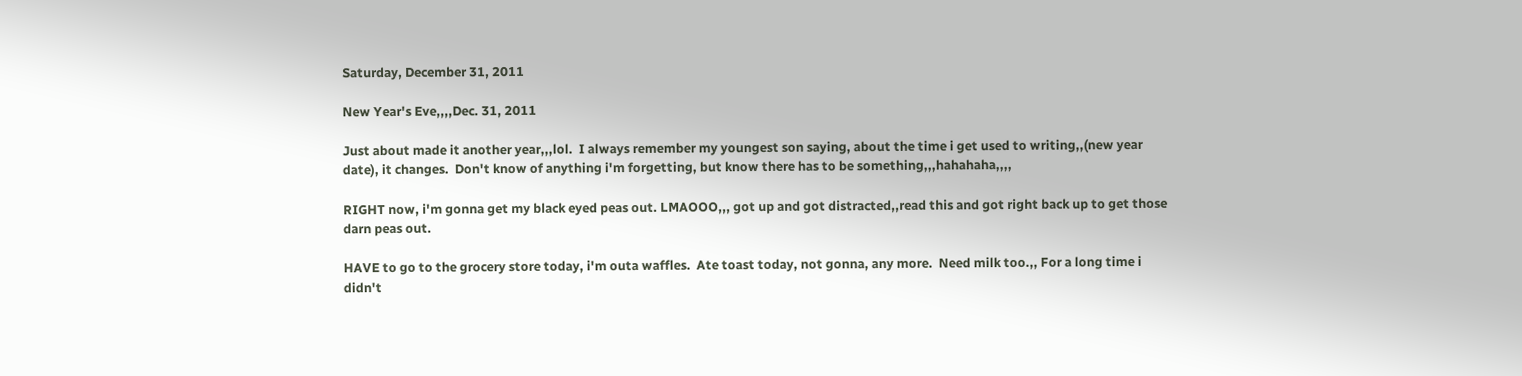Saturday, December 31, 2011

New Year's Eve,,,,Dec. 31, 2011

Just about made it another year,,,lol.  I always remember my youngest son saying, about the time i get used to writing,,(new year date), it changes.  Don't know of anything i'm forgetting, but know there has to be something,,,hahahaha,,,,

RIGHT now, i'm gonna get my black eyed peas out. LMAOOO,,, got up and got distracted,,read this and got right back up to get those darn peas out.

HAVE to go to the grocery store today, i'm outa waffles.  Ate toast today, not gonna, any more.  Need milk too.,, For a long time i didn't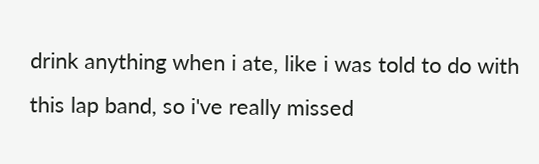drink anything when i ate, like i was told to do with this lap band, so i've really missed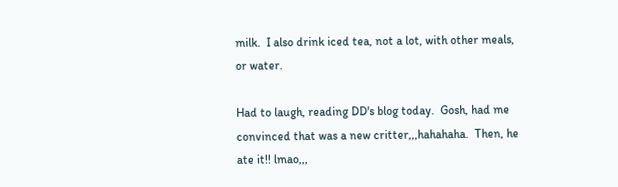milk.  I also drink iced tea, not a lot, with other meals, or water.

Had to laugh, reading DD's blog today.  Gosh, had me convinced that was a new critter,,,hahahaha.  Then, he ate it!! lmao,,,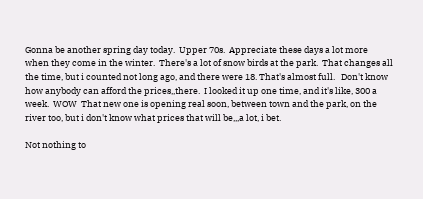Gonna be another spring day today.  Upper 70s.  Appreciate these days a lot more when they come in the winter.  There's a lot of snow birds at the park.  That changes all the time, but i counted not long ago, and there were 18. That's almost full.   Don't know how anybody can afford the prices,,there.  I looked it up one time, and it's like, 300 a week.  WOW  That new one is opening real soon, between town and the park, on the river too, but i don't know what prices that will be,,,a lot, i bet.

Not nothing to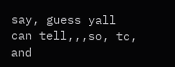say, guess yall can tell,,,so, tc, and